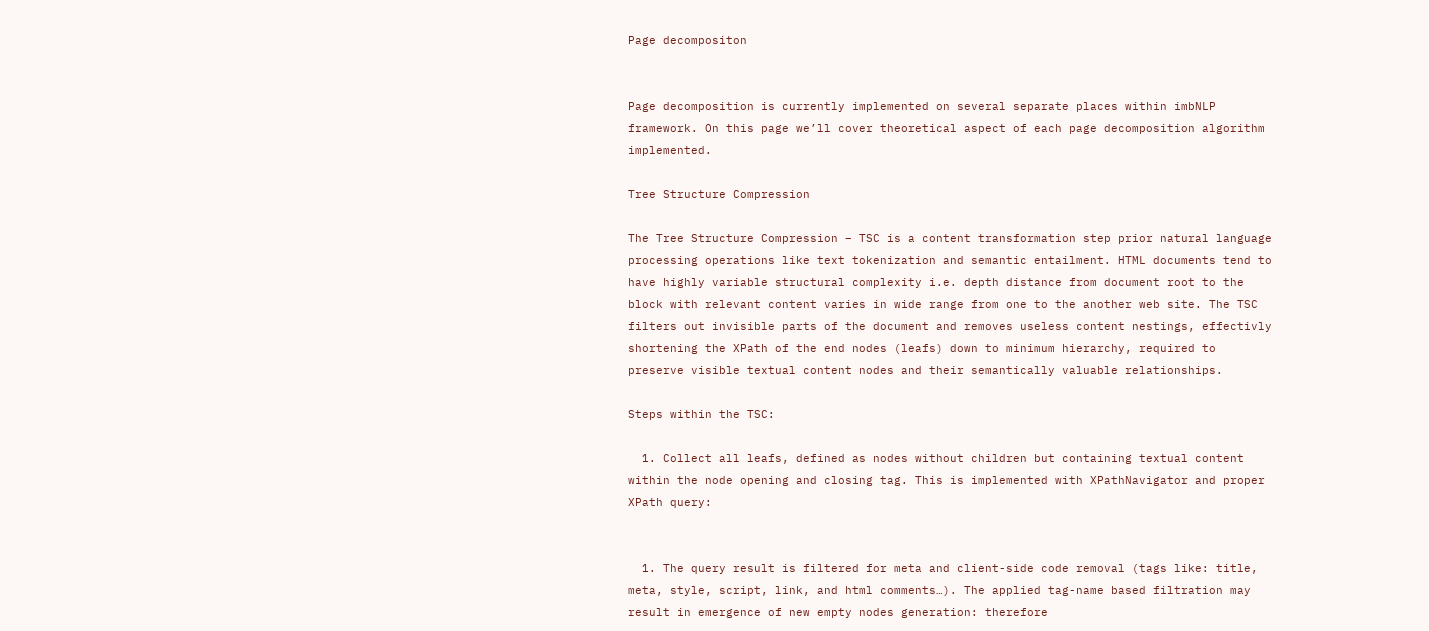Page decompositon


Page decomposition is currently implemented on several separate places within imbNLP framework. On this page we’ll cover theoretical aspect of each page decomposition algorithm implemented.

Tree Structure Compression

The Tree Structure Compression – TSC is a content transformation step prior natural language processing operations like text tokenization and semantic entailment. HTML documents tend to have highly variable structural complexity i.e. depth distance from document root to the block with relevant content varies in wide range from one to the another web site. The TSC filters out invisible parts of the document and removes useless content nestings, effectivly shortening the XPath of the end nodes (leafs) down to minimum hierarchy, required to preserve visible textual content nodes and their semantically valuable relationships.

Steps within the TSC:

  1. Collect all leafs, defined as nodes without children but containing textual content within the node opening and closing tag. This is implemented with XPathNavigator and proper XPath query:


  1. The query result is filtered for meta and client-side code removal (tags like: title, meta, style, script, link, and html comments…). The applied tag-name based filtration may result in emergence of new empty nodes generation: therefore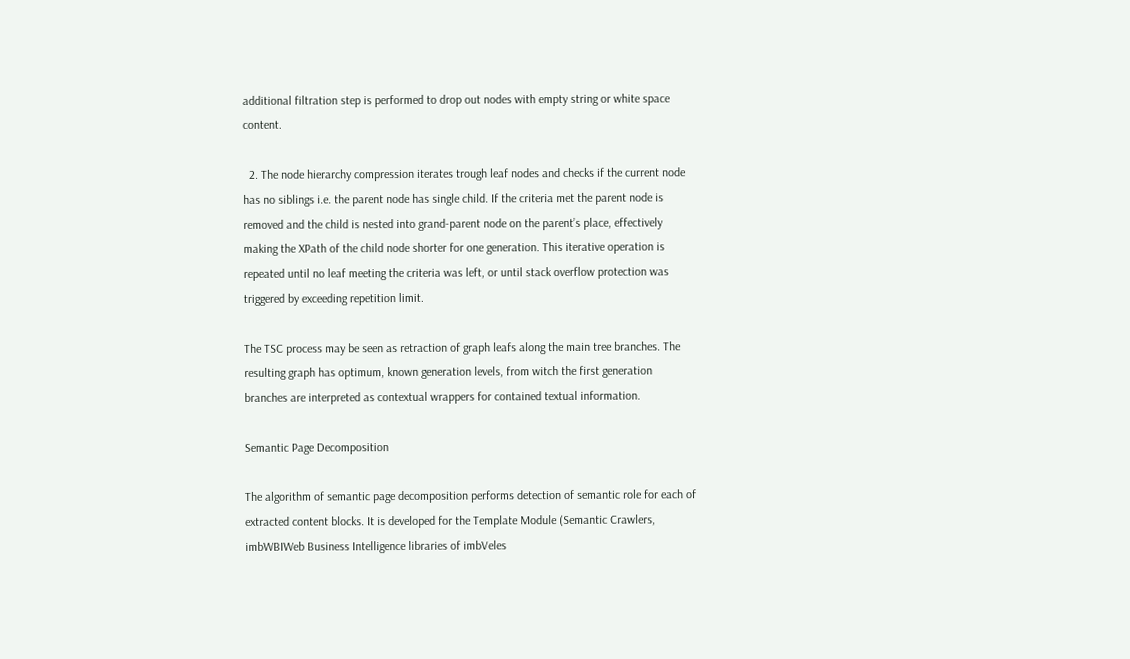additional filtration step is performed to drop out nodes with empty string or white space content.

  2. The node hierarchy compression iterates trough leaf nodes and checks if the current node has no siblings i.e. the parent node has single child. If the criteria met the parent node is removed and the child is nested into grand-parent node on the parent’s place, effectively making the XPath of the child node shorter for one generation. This iterative operation is repeated until no leaf meeting the criteria was left, or until stack overflow protection was triggered by exceeding repetition limit.

The TSC process may be seen as retraction of graph leafs along the main tree branches. The resulting graph has optimum, known generation levels, from witch the first generation branches are interpreted as contextual wrappers for contained textual information.

Semantic Page Decomposition

The algorithm of semantic page decomposition performs detection of semantic role for each of extracted content blocks. It is developed for the Template Module (Semantic Crawlers, imbWBIWeb Business Intelligence libraries of imbVeles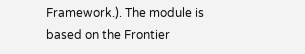Framework.). The module is based on the Frontier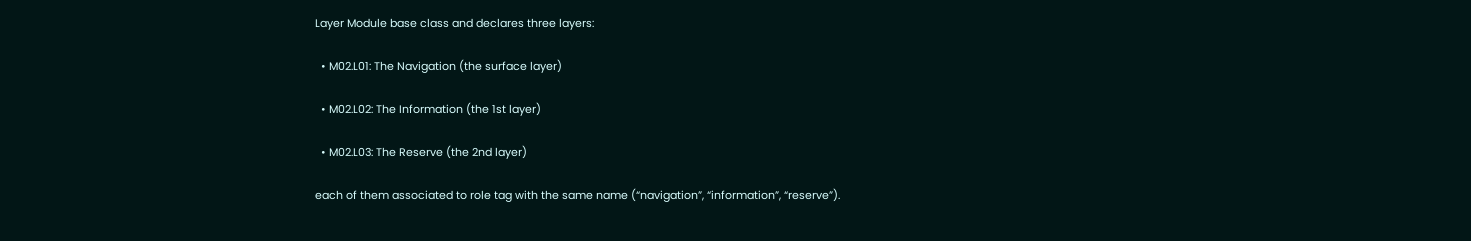Layer Module base class and declares three layers:

  • M02.L01: The Navigation (the surface layer)

  • M02.L02: The Information (the 1st layer)

  • M02.L03: The Reserve (the 2nd layer)

each of them associated to role tag with the same name (“navigation”, “information”, “reserve”).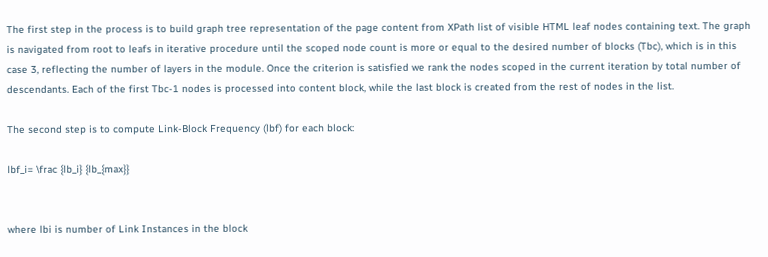The first step in the process is to build graph tree representation of the page content from XPath list of visible HTML leaf nodes containing text. The graph is navigated from root to leafs in iterative procedure until the scoped node count is more or equal to the desired number of blocks (Tbc), which is in this case 3, reflecting the number of layers in the module. Once the criterion is satisfied we rank the nodes scoped in the current iteration by total number of descendants. Each of the first Tbc-1 nodes is processed into content block, while the last block is created from the rest of nodes in the list.

The second step is to compute Link-Block Frequency (lbf) for each block:

lbf_i= \frac {lb_i} {lb_{max}}


where lbi is number of Link Instances in the block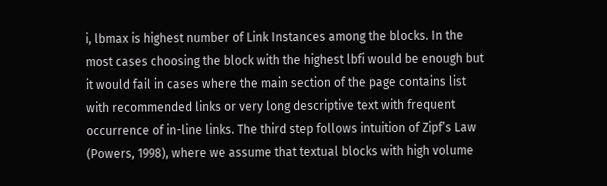i, lbmax is highest number of Link Instances among the blocks. In the most cases choosing the block with the highest lbfi would be enough but it would fail in cases where the main section of the page contains list with recommended links or very long descriptive text with frequent occurrence of in-line links. The third step follows intuition of Zipf’s Law (Powers, 1998), where we assume that textual blocks with high volume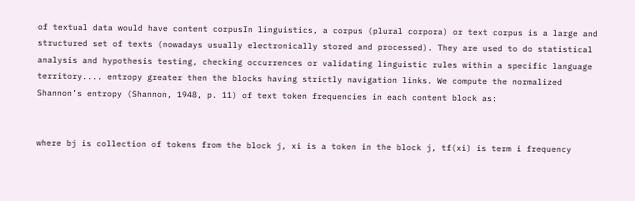of textual data would have content corpusIn linguistics, a corpus (plural corpora) or text corpus is a large and structured set of texts (nowadays usually electronically stored and processed). They are used to do statistical analysis and hypothesis testing, checking occurrences or validating linguistic rules within a specific language territory.... entropy greater then the blocks having strictly navigation links. We compute the normalized Shannon’s entropy (Shannon, 1948, p. 11) of text token frequencies in each content block as:


where bj is collection of tokens from the block j, xi is a token in the block j, tf(xi) is term i frequency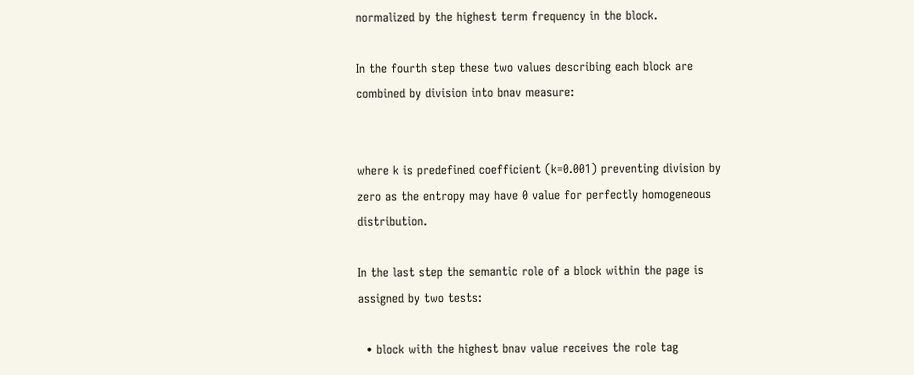normalized by the highest term frequency in the block.

In the fourth step these two values describing each block are combined by division into bnav measure:


where k is predefined coefficient (k=0.001) preventing division by zero as the entropy may have 0 value for perfectly homogeneous distribution.

In the last step the semantic role of a block within the page is assigned by two tests:

  • block with the highest bnav value receives the role tag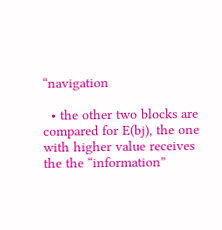“navigation

  • the other two blocks are compared for E(bj), the one with higher value receives the the “information”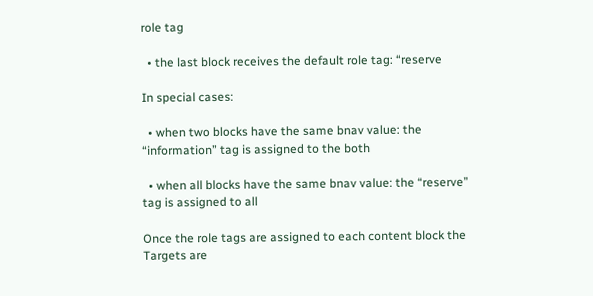role tag

  • the last block receives the default role tag: “reserve

In special cases:

  • when two blocks have the same bnav value: the “information” tag is assigned to the both

  • when all blocks have the same bnav value: the “reserve” tag is assigned to all

Once the role tags are assigned to each content block the Targets are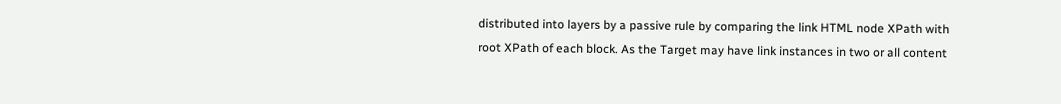distributed into layers by a passive rule by comparing the link HTML node XPath with root XPath of each block. As the Target may have link instances in two or all content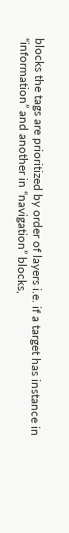blocks the tags are prioritized by order of layers i.e. if a target has instance in “information” and another in “navigation” blocks,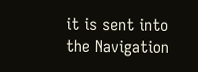it is sent into the Navigation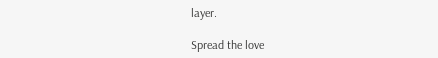layer.

Spread the love